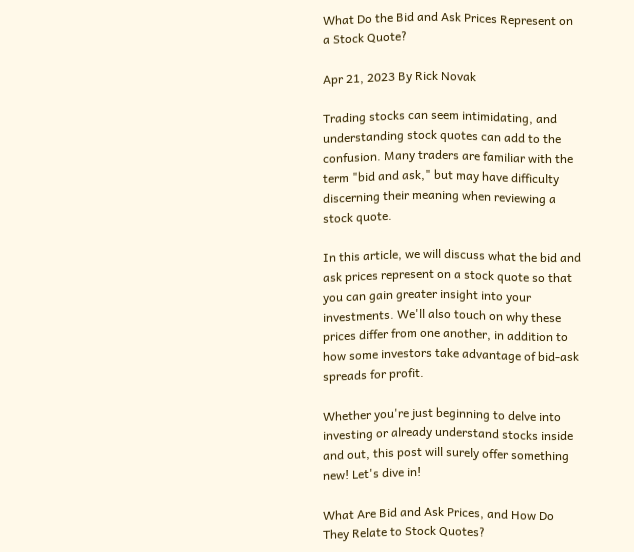What Do the Bid and Ask Prices Represent on a Stock Quote?

Apr 21, 2023 By Rick Novak

Trading stocks can seem intimidating, and understanding stock quotes can add to the confusion. Many traders are familiar with the term "bid and ask," but may have difficulty discerning their meaning when reviewing a stock quote.

In this article, we will discuss what the bid and ask prices represent on a stock quote so that you can gain greater insight into your investments. We'll also touch on why these prices differ from one another, in addition to how some investors take advantage of bid-ask spreads for profit.

Whether you're just beginning to delve into investing or already understand stocks inside and out, this post will surely offer something new! Let's dive in!

What Are Bid and Ask Prices, and How Do They Relate to Stock Quotes?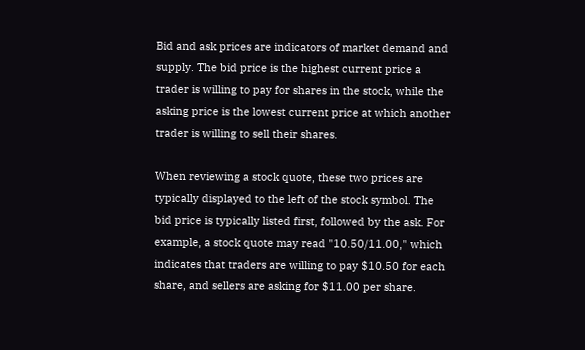Bid and ask prices are indicators of market demand and supply. The bid price is the highest current price a trader is willing to pay for shares in the stock, while the asking price is the lowest current price at which another trader is willing to sell their shares.

When reviewing a stock quote, these two prices are typically displayed to the left of the stock symbol. The bid price is typically listed first, followed by the ask. For example, a stock quote may read "10.50/11.00," which indicates that traders are willing to pay $10.50 for each share, and sellers are asking for $11.00 per share.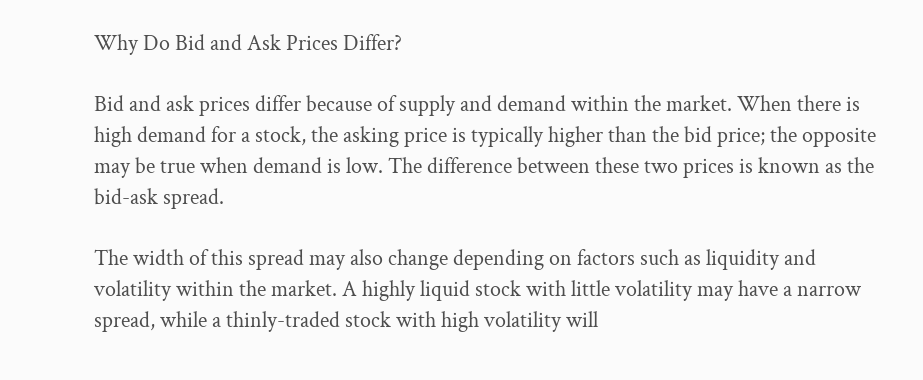Why Do Bid and Ask Prices Differ?

Bid and ask prices differ because of supply and demand within the market. When there is high demand for a stock, the asking price is typically higher than the bid price; the opposite may be true when demand is low. The difference between these two prices is known as the bid-ask spread.

The width of this spread may also change depending on factors such as liquidity and volatility within the market. A highly liquid stock with little volatility may have a narrow spread, while a thinly-traded stock with high volatility will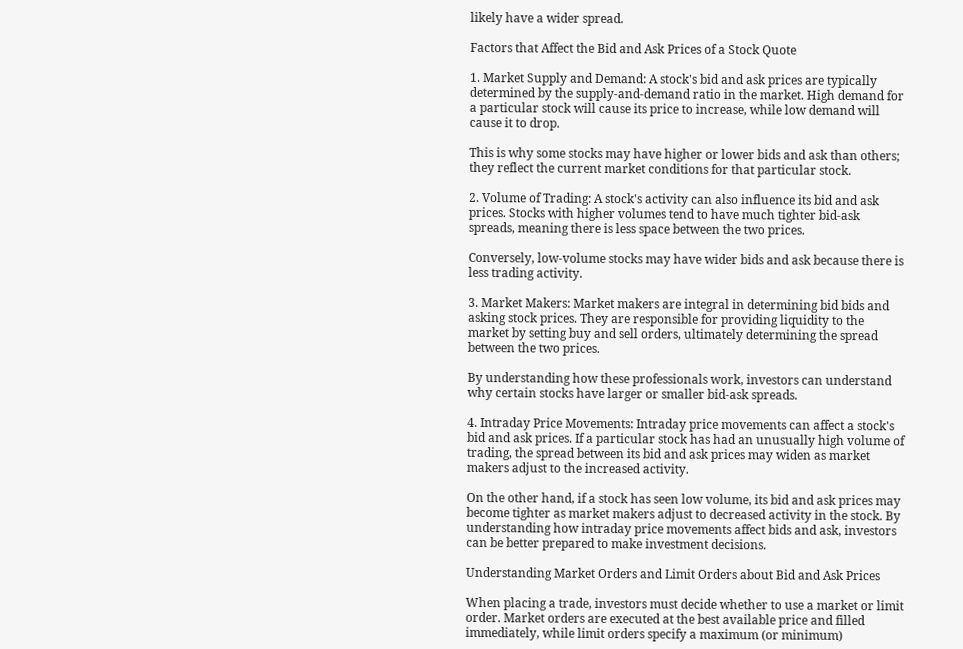likely have a wider spread.

Factors that Affect the Bid and Ask Prices of a Stock Quote

1. Market Supply and Demand: A stock's bid and ask prices are typically determined by the supply-and-demand ratio in the market. High demand for a particular stock will cause its price to increase, while low demand will cause it to drop.

This is why some stocks may have higher or lower bids and ask than others; they reflect the current market conditions for that particular stock.

2. Volume of Trading: A stock's activity can also influence its bid and ask prices. Stocks with higher volumes tend to have much tighter bid-ask spreads, meaning there is less space between the two prices.

Conversely, low-volume stocks may have wider bids and ask because there is less trading activity.

3. Market Makers: Market makers are integral in determining bid bids and asking stock prices. They are responsible for providing liquidity to the market by setting buy and sell orders, ultimately determining the spread between the two prices.

By understanding how these professionals work, investors can understand why certain stocks have larger or smaller bid-ask spreads.

4. Intraday Price Movements: Intraday price movements can affect a stock's bid and ask prices. If a particular stock has had an unusually high volume of trading, the spread between its bid and ask prices may widen as market makers adjust to the increased activity.

On the other hand, if a stock has seen low volume, its bid and ask prices may become tighter as market makers adjust to decreased activity in the stock. By understanding how intraday price movements affect bids and ask, investors can be better prepared to make investment decisions.

Understanding Market Orders and Limit Orders about Bid and Ask Prices

When placing a trade, investors must decide whether to use a market or limit order. Market orders are executed at the best available price and filled immediately, while limit orders specify a maximum (or minimum)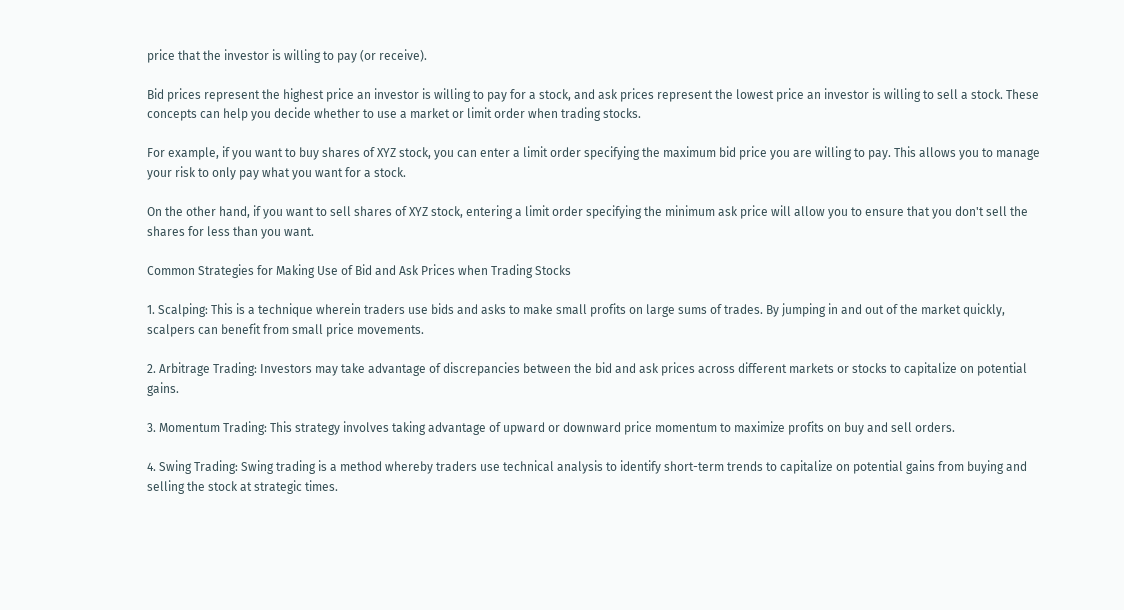price that the investor is willing to pay (or receive).

Bid prices represent the highest price an investor is willing to pay for a stock, and ask prices represent the lowest price an investor is willing to sell a stock. These concepts can help you decide whether to use a market or limit order when trading stocks.

For example, if you want to buy shares of XYZ stock, you can enter a limit order specifying the maximum bid price you are willing to pay. This allows you to manage your risk to only pay what you want for a stock.

On the other hand, if you want to sell shares of XYZ stock, entering a limit order specifying the minimum ask price will allow you to ensure that you don't sell the shares for less than you want.

Common Strategies for Making Use of Bid and Ask Prices when Trading Stocks

1. Scalping: This is a technique wherein traders use bids and asks to make small profits on large sums of trades. By jumping in and out of the market quickly, scalpers can benefit from small price movements.

2. Arbitrage Trading: Investors may take advantage of discrepancies between the bid and ask prices across different markets or stocks to capitalize on potential gains.

3. Momentum Trading: This strategy involves taking advantage of upward or downward price momentum to maximize profits on buy and sell orders.

4. Swing Trading: Swing trading is a method whereby traders use technical analysis to identify short-term trends to capitalize on potential gains from buying and selling the stock at strategic times.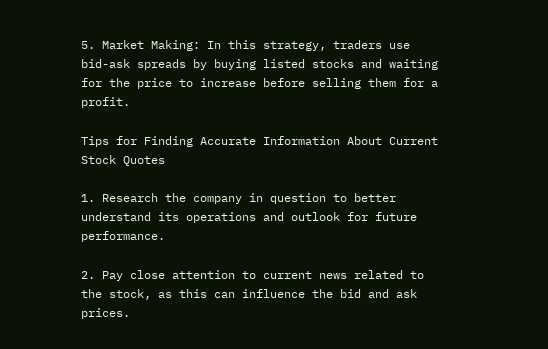5. Market Making: In this strategy, traders use bid-ask spreads by buying listed stocks and waiting for the price to increase before selling them for a profit.

Tips for Finding Accurate Information About Current Stock Quotes

1. Research the company in question to better understand its operations and outlook for future performance.

2. Pay close attention to current news related to the stock, as this can influence the bid and ask prices.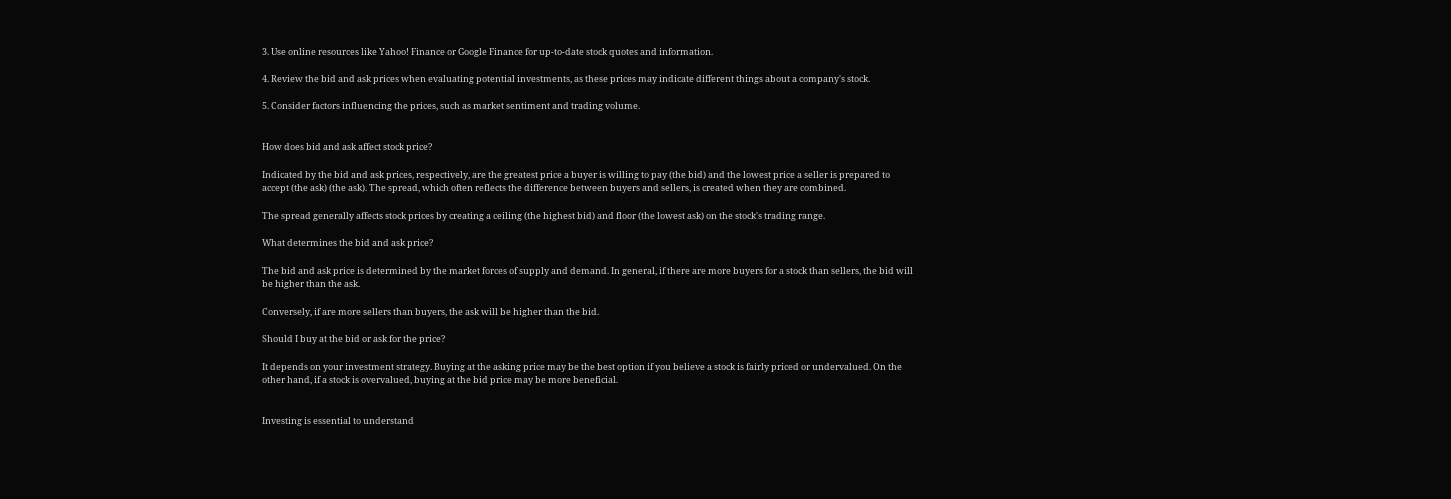3. Use online resources like Yahoo! Finance or Google Finance for up-to-date stock quotes and information.

4. Review the bid and ask prices when evaluating potential investments, as these prices may indicate different things about a company's stock.

5. Consider factors influencing the prices, such as market sentiment and trading volume.


How does bid and ask affect stock price?

Indicated by the bid and ask prices, respectively, are the greatest price a buyer is willing to pay (the bid) and the lowest price a seller is prepared to accept (the ask) (the ask). The spread, which often reflects the difference between buyers and sellers, is created when they are combined.

The spread generally affects stock prices by creating a ceiling (the highest bid) and floor (the lowest ask) on the stock's trading range.

What determines the bid and ask price?

The bid and ask price is determined by the market forces of supply and demand. In general, if there are more buyers for a stock than sellers, the bid will be higher than the ask.

Conversely, if are more sellers than buyers, the ask will be higher than the bid.

Should I buy at the bid or ask for the price?

It depends on your investment strategy. Buying at the asking price may be the best option if you believe a stock is fairly priced or undervalued. On the other hand, if a stock is overvalued, buying at the bid price may be more beneficial.


Investing is essential to understand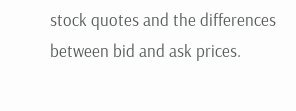stock quotes and the differences between bid and ask prices.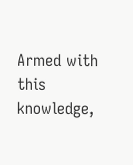Armed with this knowledge,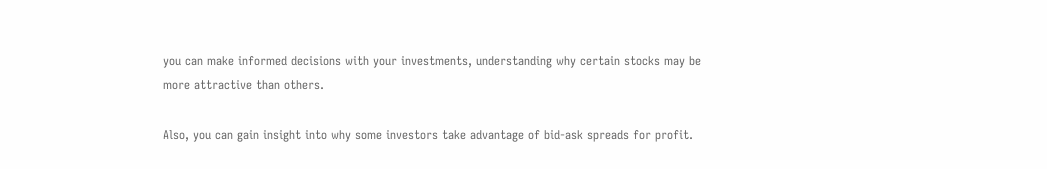you can make informed decisions with your investments, understanding why certain stocks may be more attractive than others.

Also, you can gain insight into why some investors take advantage of bid-ask spreads for profit.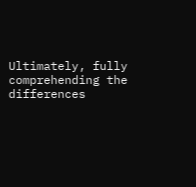Ultimately, fully comprehending the differences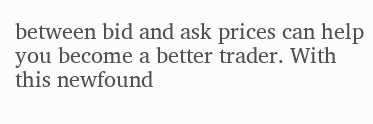between bid and ask prices can help you become a better trader. With this newfound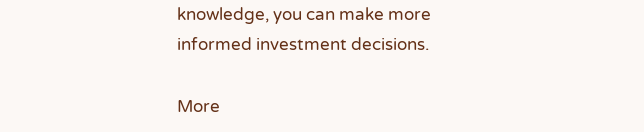knowledge, you can make more informed investment decisions.

More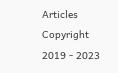Articles
Copyright 2019 - 2023